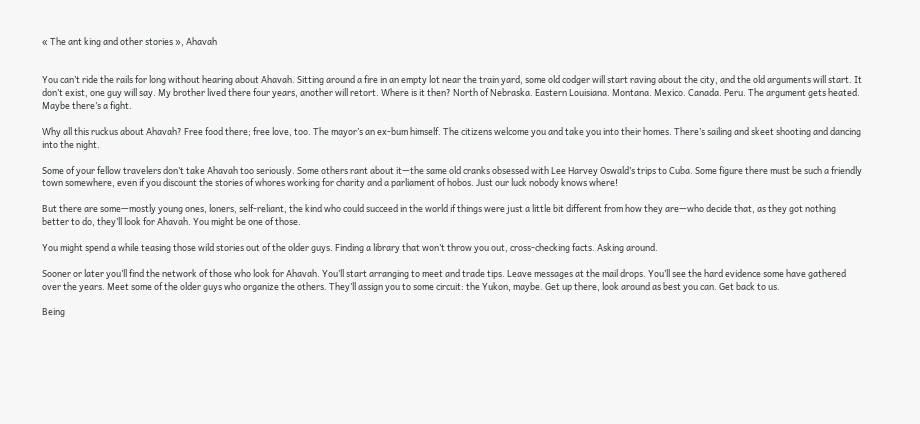« The ant king and other stories », Ahavah


You can’t ride the rails for long without hearing about Ahavah. Sitting around a fire in an empty lot near the train yard, some old codger will start raving about the city, and the old arguments will start. It don’t exist, one guy will say. My brother lived there four years, another will retort. Where is it then? North of Nebraska. Eastern Louisiana. Montana. Mexico. Canada. Peru. The argument gets heated. Maybe there’s a fight.

Why all this ruckus about Ahavah? Free food there; free love, too. The mayor’s an ex-bum himself. The citizens welcome you and take you into their homes. There’s sailing and skeet shooting and dancing into the night.

Some of your fellow travelers don’t take Ahavah too seriously. Some others rant about it—the same old cranks obsessed with Lee Harvey Oswald’s trips to Cuba. Some figure there must be such a friendly town somewhere, even if you discount the stories of whores working for charity and a parliament of hobos. Just our luck nobody knows where!

But there are some—mostly young ones, loners, self-reliant, the kind who could succeed in the world if things were just a little bit different from how they are—who decide that, as they got nothing better to do, they’ll look for Ahavah. You might be one of those.

You might spend a while teasing those wild stories out of the older guys. Finding a library that won’t throw you out, cross-checking facts. Asking around.

Sooner or later you’ll find the network of those who look for Ahavah. You’ll start arranging to meet and trade tips. Leave messages at the mail drops. You’ll see the hard evidence some have gathered over the years. Meet some of the older guys who organize the others. They’ll assign you to some circuit: the Yukon, maybe. Get up there, look around as best you can. Get back to us.

Being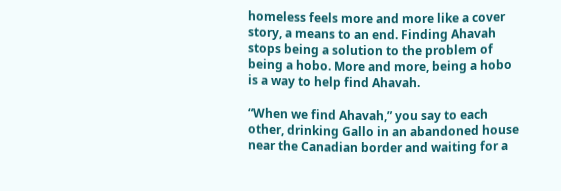homeless feels more and more like a cover story, a means to an end. Finding Ahavah stops being a solution to the problem of being a hobo. More and more, being a hobo is a way to help find Ahavah.

“When we find Ahavah,” you say to each other, drinking Gallo in an abandoned house near the Canadian border and waiting for a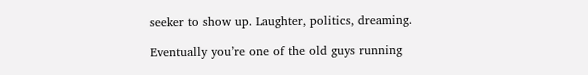seeker to show up. Laughter, politics, dreaming.

Eventually you’re one of the old guys running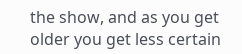the show, and as you get older you get less certain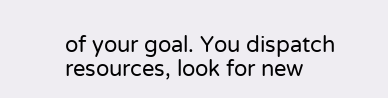of your goal. You dispatch resources, look for new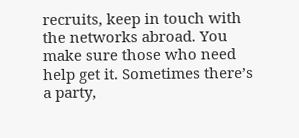recruits, keep in touch with the networks abroad. You make sure those who need help get it. Sometimes there’s a party,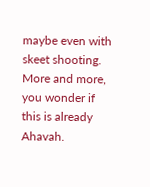maybe even with skeet shooting. More and more, you wonder if this is already Ahavah.